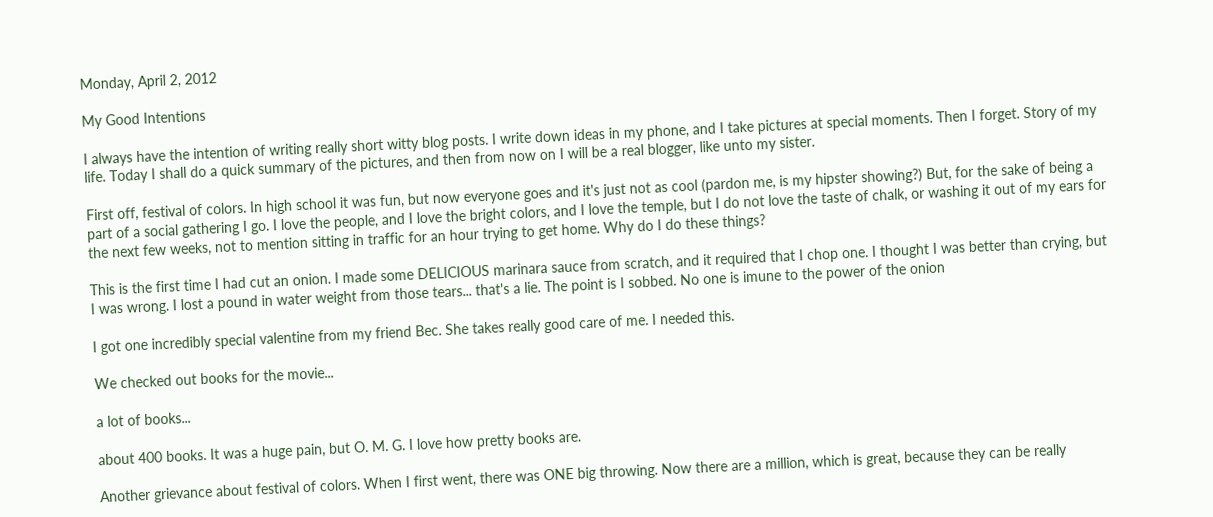Monday, April 2, 2012

My Good Intentions

I always have the intention of writing really short witty blog posts. I write down ideas in my phone, and I take pictures at special moments. Then I forget. Story of my life. Today I shall do a quick summary of the pictures, and then from now on I will be a real blogger, like unto my sister.

First off, festival of colors. In high school it was fun, but now everyone goes and it's just not as cool (pardon me, is my hipster showing?) But, for the sake of being a part of a social gathering I go. I love the people, and I love the bright colors, and I love the temple, but I do not love the taste of chalk, or washing it out of my ears for the next few weeks, not to mention sitting in traffic for an hour trying to get home. Why do I do these things?

This is the first time I had cut an onion. I made some DELICIOUS marinara sauce from scratch, and it required that I chop one. I thought I was better than crying, but I was wrong. I lost a pound in water weight from those tears... that's a lie. The point is I sobbed. No one is imune to the power of the onion

I got one incredibly special valentine from my friend Bec. She takes really good care of me. I needed this.

We checked out books for the movie...

a lot of books...

about 400 books. It was a huge pain, but O. M. G. I love how pretty books are.

Another grievance about festival of colors. When I first went, there was ONE big throwing. Now there are a million, which is great, because they can be really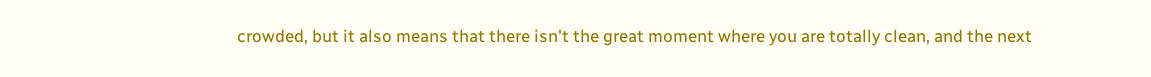crowded, but it also means that there isn't the great moment where you are totally clean, and the next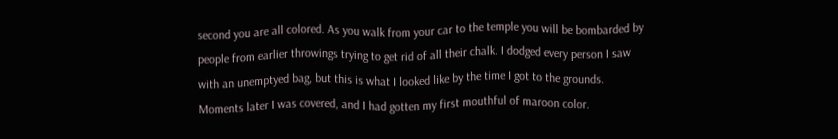second you are all colored. As you walk from your car to the temple you will be bombarded by people from earlier throwings trying to get rid of all their chalk. I dodged every person I saw with an unemptyed bag, but this is what I looked like by the time I got to the grounds. Moments later I was covered, and I had gotten my first mouthful of maroon color.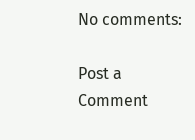No comments:

Post a Comment